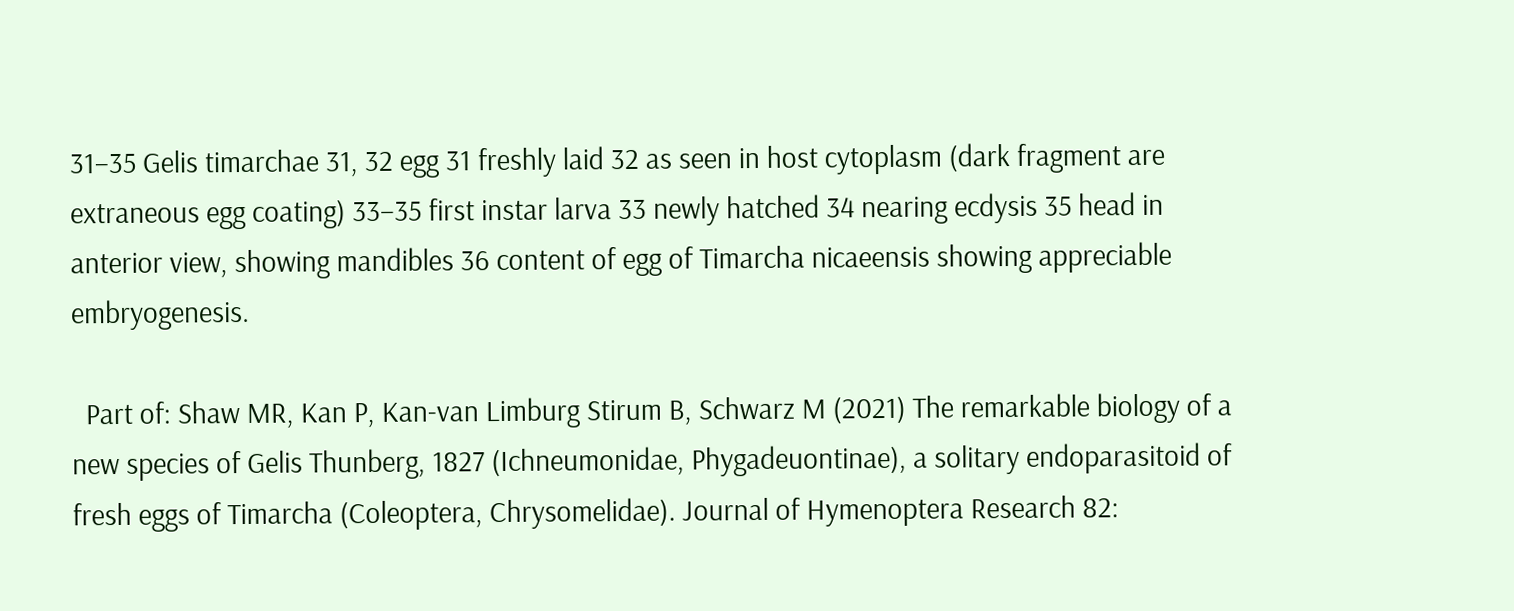31–35 Gelis timarchae 31, 32 egg 31 freshly laid 32 as seen in host cytoplasm (dark fragment are extraneous egg coating) 33–35 first instar larva 33 newly hatched 34 nearing ecdysis 35 head in anterior view, showing mandibles 36 content of egg of Timarcha nicaeensis showing appreciable embryogenesis.

  Part of: Shaw MR, Kan P, Kan-van Limburg Stirum B, Schwarz M (2021) The remarkable biology of a new species of Gelis Thunberg, 1827 (Ichneumonidae, Phygadeuontinae), a solitary endoparasitoid of fresh eggs of Timarcha (Coleoptera, Chrysomelidae). Journal of Hymenoptera Research 82: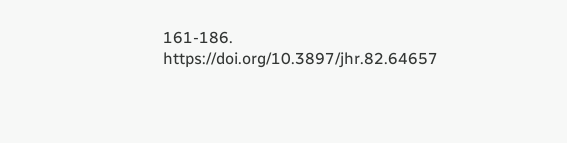161-186. https://doi.org/10.3897/jhr.82.64657